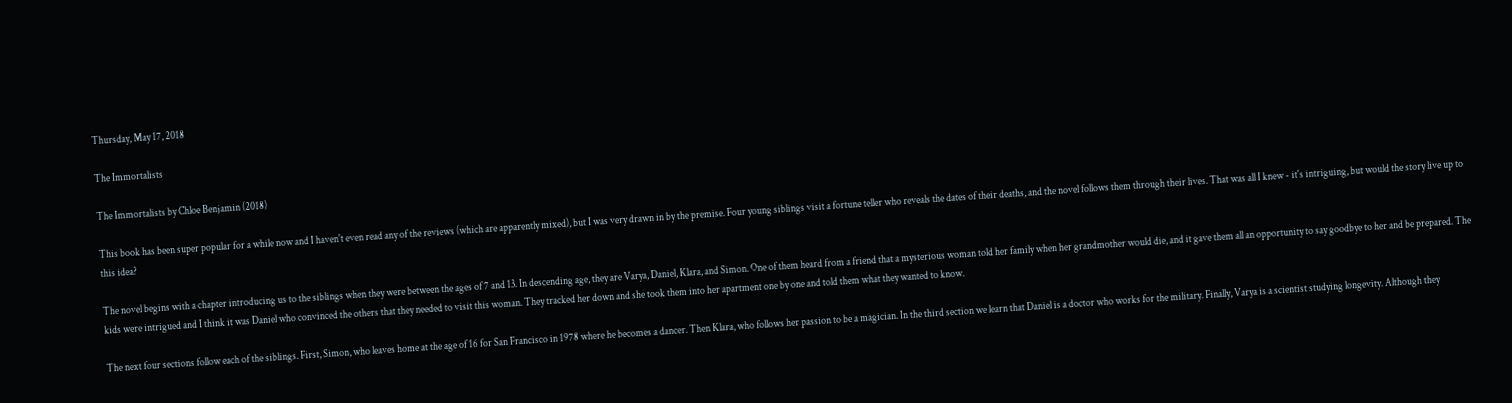Thursday, May 17, 2018

The Immortalists

The Immortalists by Chloe Benjamin (2018)

This book has been super popular for a while now and I haven't even read any of the reviews (which are apparently mixed), but I was very drawn in by the premise. Four young siblings visit a fortune teller who reveals the dates of their deaths, and the novel follows them through their lives. That was all I knew - it's intriguing, but would the story live up to this idea?

The novel begins with a chapter introducing us to the siblings when they were between the ages of 7 and 13. In descending age, they are Varya, Daniel, Klara, and Simon. One of them heard from a friend that a mysterious woman told her family when her grandmother would die, and it gave them all an opportunity to say goodbye to her and be prepared. The kids were intrigued and I think it was Daniel who convinced the others that they needed to visit this woman. They tracked her down and she took them into her apartment one by one and told them what they wanted to know.

The next four sections follow each of the siblings. First, Simon, who leaves home at the age of 16 for San Francisco in 1978 where he becomes a dancer. Then Klara, who follows her passion to be a magician. In the third section we learn that Daniel is a doctor who works for the military. Finally, Varya is a scientist studying longevity. Although they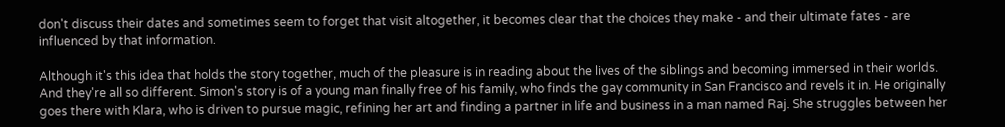don't discuss their dates and sometimes seem to forget that visit altogether, it becomes clear that the choices they make - and their ultimate fates - are influenced by that information.

Although it's this idea that holds the story together, much of the pleasure is in reading about the lives of the siblings and becoming immersed in their worlds. And they're all so different. Simon's story is of a young man finally free of his family, who finds the gay community in San Francisco and revels it in. He originally goes there with Klara, who is driven to pursue magic, refining her art and finding a partner in life and business in a man named Raj. She struggles between her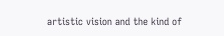artistic vision and the kind of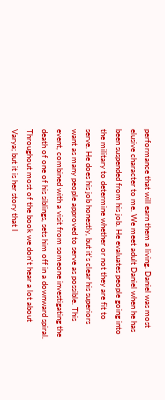performance that will earn them a living. Daniel was most elusive character to me. We meet adult Daniel when he has been suspended from his job. He evaluates people going into the military to determine whether or not they are fit to serve. He does his job honestly, but it's clear his superiors want as many people approved to serve as possible. This event, combined with a visit from someone investigating the death of one of his siblings, sets him off in a downward spiral. Throughout most of the book we don't hear a lot about Varya; but it is her story that I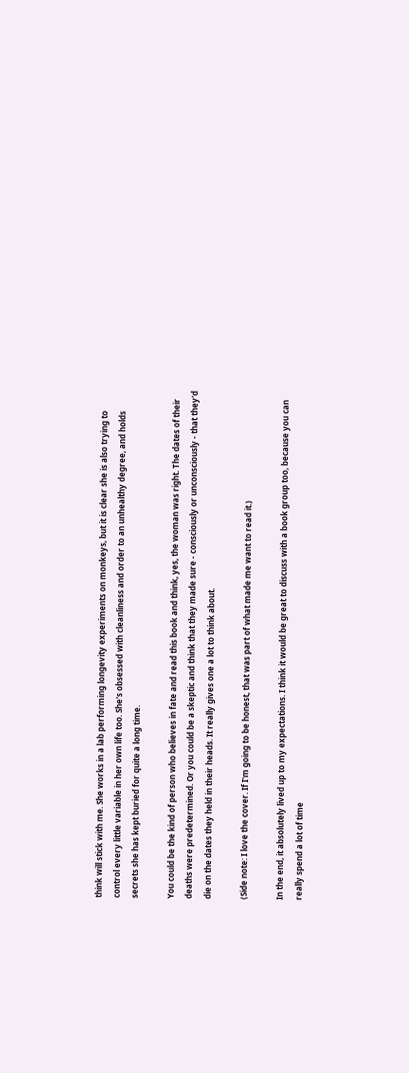think will stick with me. She works in a lab performing longevity experiments on monkeys, but it is clear she is also trying to control every little variable in her own life too. She's obsessed with cleanliness and order to an unhealthy degree, and holds secrets she has kept buried for quite a long time.

You could be the kind of person who believes in fate and read this book and think, yes, the woman was right. The dates of their deaths were predetermined. Or you could be a skeptic and think that they made sure - consciously or unconsciously - that they'd die on the dates they held in their heads. It really gives one a lot to think about.

(Side note: I love the cover. If I'm going to be honest, that was part of what made me want to read it.)

In the end, it absolutely lived up to my expectations. I think it would be great to discuss with a book group too, because you can really spend a lot of time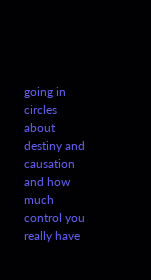going in circles about destiny and causation and how much control you really have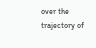over the trajectory of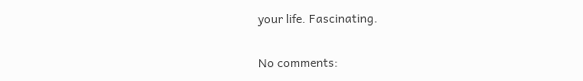your life. Fascinating.

No comments: